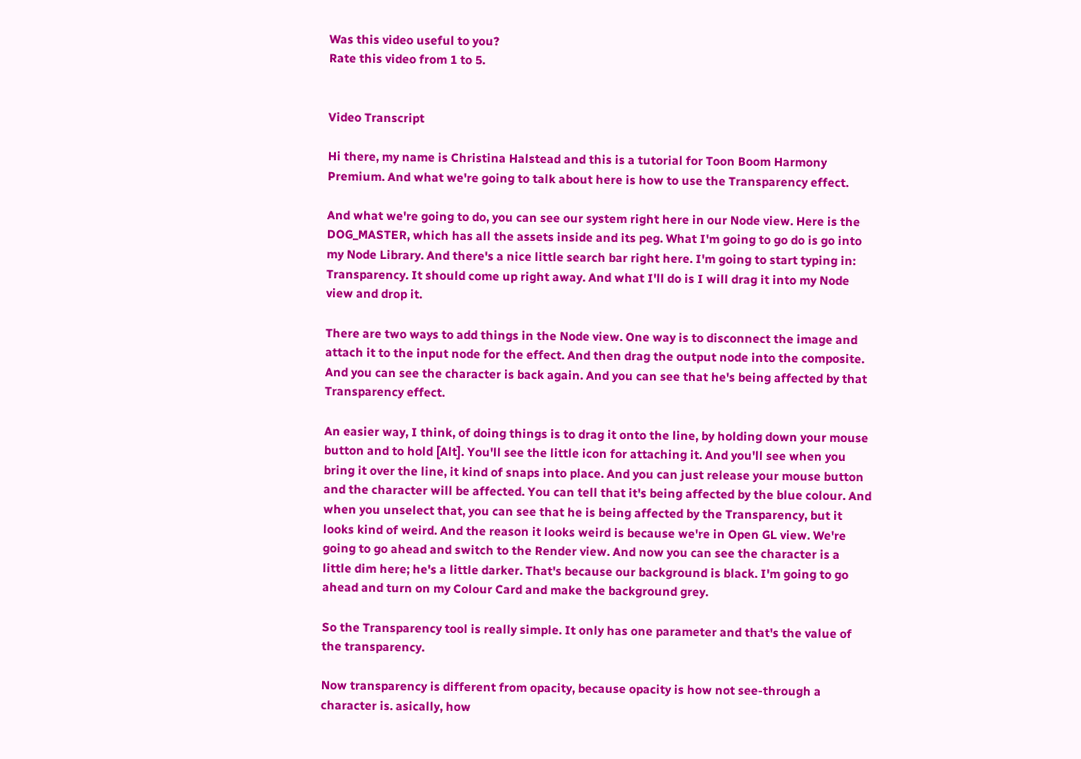Was this video useful to you?
Rate this video from 1 to 5.


Video Transcript

Hi there, my name is Christina Halstead and this is a tutorial for Toon Boom Harmony Premium. And what we're going to talk about here is how to use the Transparency effect.

And what we're going to do, you can see our system right here in our Node view. Here is the DOG_MASTER, which has all the assets inside and its peg. What I'm going to go do is go into my Node Library. And there's a nice little search bar right here. I'm going to start typing in: Transparency. It should come up right away. And what I'll do is I will drag it into my Node view and drop it.

There are two ways to add things in the Node view. One way is to disconnect the image and attach it to the input node for the effect. And then drag the output node into the composite. And you can see the character is back again. And you can see that he's being affected by that Transparency effect.

An easier way, I think, of doing things is to drag it onto the line, by holding down your mouse button and to hold [Alt]. You'll see the little icon for attaching it. And you'll see when you bring it over the line, it kind of snaps into place. And you can just release your mouse button and the character will be affected. You can tell that it's being affected by the blue colour. And when you unselect that, you can see that he is being affected by the Transparency, but it looks kind of weird. And the reason it looks weird is because we're in Open GL view. We're going to go ahead and switch to the Render view. And now you can see the character is a little dim here; he's a little darker. That's because our background is black. I'm going to go ahead and turn on my Colour Card and make the background grey.

So the Transparency tool is really simple. It only has one parameter and that's the value of the transparency.

Now transparency is different from opacity, because opacity is how not see-through a character is. asically, how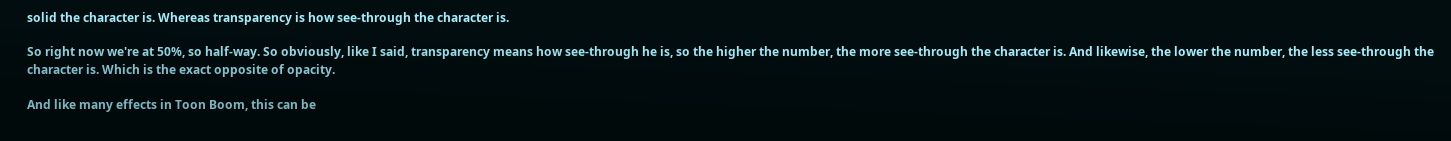solid the character is. Whereas transparency is how see-through the character is.

So right now we're at 50%, so half-way. So obviously, like I said, transparency means how see-through he is, so the higher the number, the more see-through the character is. And likewise, the lower the number, the less see-through the character is. Which is the exact opposite of opacity.

And like many effects in Toon Boom, this can be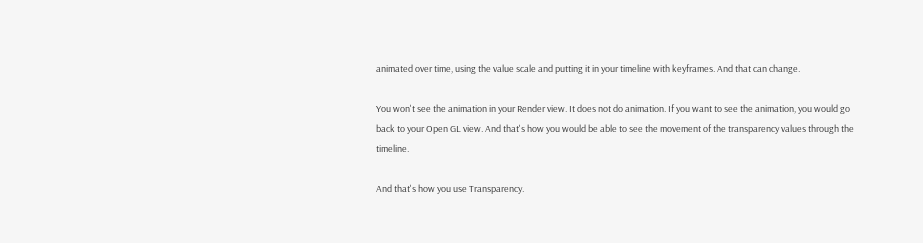animated over time, using the value scale and putting it in your timeline with keyframes. And that can change.

You won't see the animation in your Render view. It does not do animation. If you want to see the animation, you would go back to your Open GL view. And that's how you would be able to see the movement of the transparency values through the timeline.

And that's how you use Transparency.